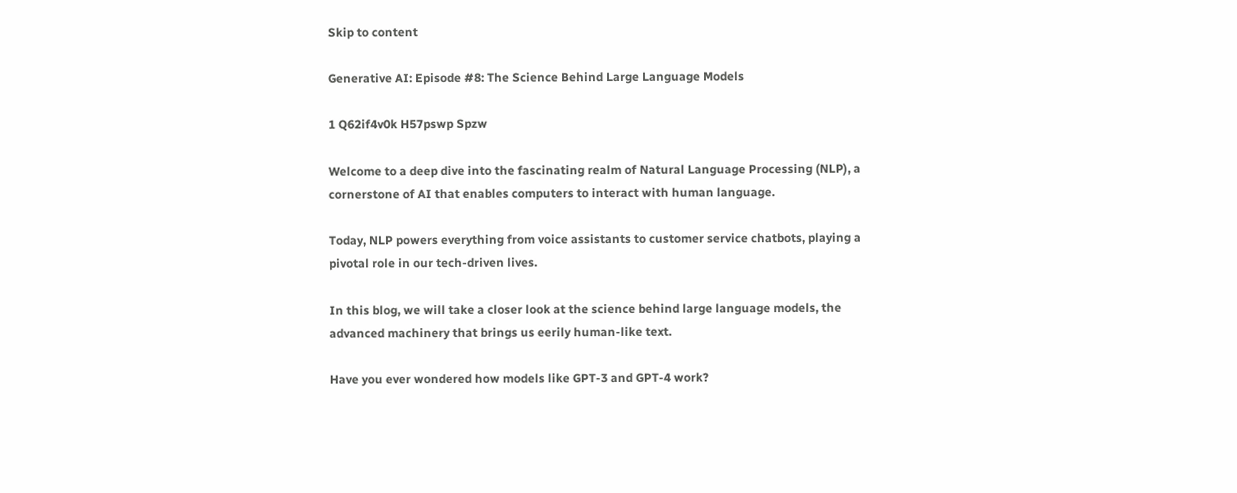Skip to content

Generative AI: Episode #8: The Science Behind Large Language Models

1 Q62if4v0k H57pswp Spzw

Welcome to a deep dive into the fascinating realm of Natural Language Processing (NLP), a cornerstone of AI that enables computers to interact with human language.

Today, NLP powers everything from voice assistants to customer service chatbots, playing a pivotal role in our tech-driven lives.

In this blog, we will take a closer look at the science behind large language models, the advanced machinery that brings us eerily human-like text.

Have you ever wondered how models like GPT-3 and GPT-4 work?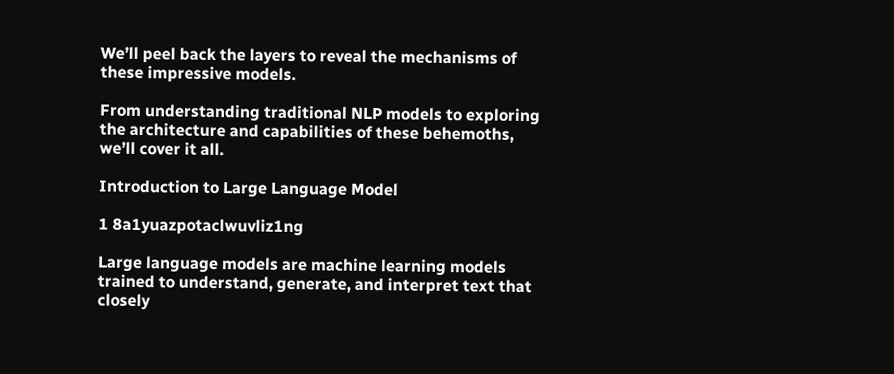We’ll peel back the layers to reveal the mechanisms of these impressive models.

From understanding traditional NLP models to exploring the architecture and capabilities of these behemoths, we’ll cover it all.

Introduction to Large Language Model

1 8a1yuazpotaclwuvliz1ng

Large language models are machine learning models trained to understand, generate, and interpret text that closely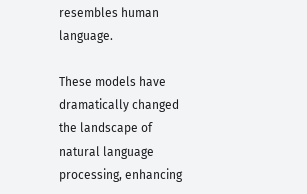resembles human language.

These models have dramatically changed the landscape of natural language processing, enhancing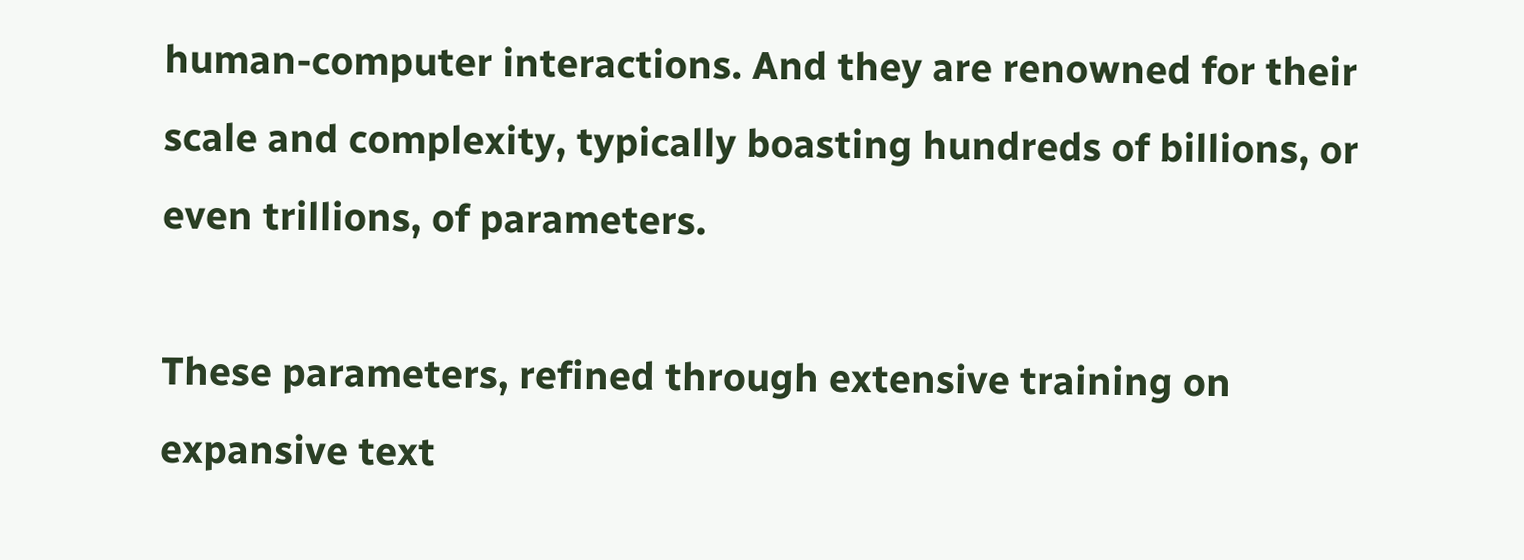human-computer interactions. And they are renowned for their scale and complexity, typically boasting hundreds of billions, or even trillions, of parameters.

These parameters, refined through extensive training on expansive text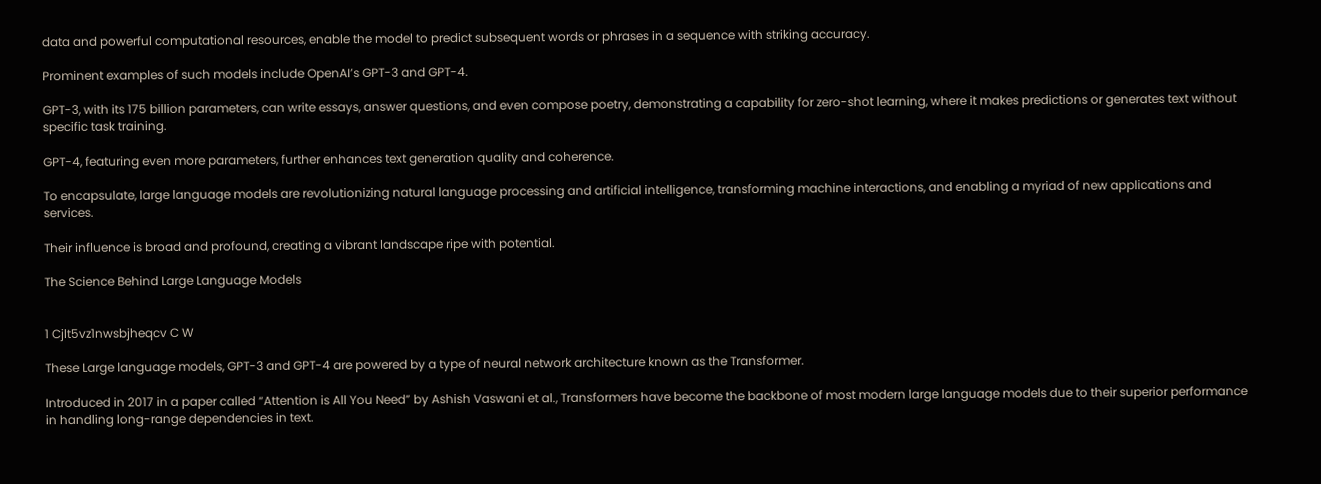data and powerful computational resources, enable the model to predict subsequent words or phrases in a sequence with striking accuracy.

Prominent examples of such models include OpenAI’s GPT-3 and GPT-4.

GPT-3, with its 175 billion parameters, can write essays, answer questions, and even compose poetry, demonstrating a capability for zero-shot learning, where it makes predictions or generates text without specific task training.

GPT-4, featuring even more parameters, further enhances text generation quality and coherence.

To encapsulate, large language models are revolutionizing natural language processing and artificial intelligence, transforming machine interactions, and enabling a myriad of new applications and services.

Their influence is broad and profound, creating a vibrant landscape ripe with potential.

The Science Behind Large Language Models


1 Cjlt5vz1nwsbjheqcv C W

These Large language models, GPT-3 and GPT-4 are powered by a type of neural network architecture known as the Transformer.

Introduced in 2017 in a paper called “Attention is All You Need” by Ashish Vaswani et al., Transformers have become the backbone of most modern large language models due to their superior performance in handling long-range dependencies in text.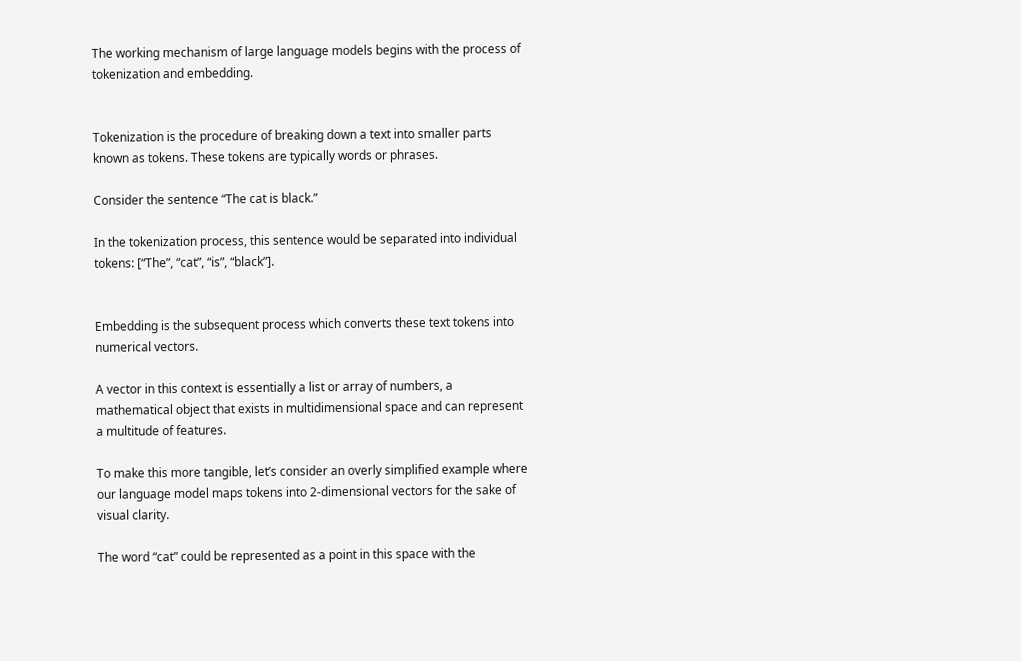The working mechanism of large language models begins with the process of tokenization and embedding.


Tokenization is the procedure of breaking down a text into smaller parts known as tokens. These tokens are typically words or phrases.

Consider the sentence “The cat is black.”

In the tokenization process, this sentence would be separated into individual tokens: [“The”, “cat”, “is”, “black”].


Embedding is the subsequent process which converts these text tokens into numerical vectors.

A vector in this context is essentially a list or array of numbers, a mathematical object that exists in multidimensional space and can represent a multitude of features.

To make this more tangible, let’s consider an overly simplified example where our language model maps tokens into 2-dimensional vectors for the sake of visual clarity.

The word “cat” could be represented as a point in this space with the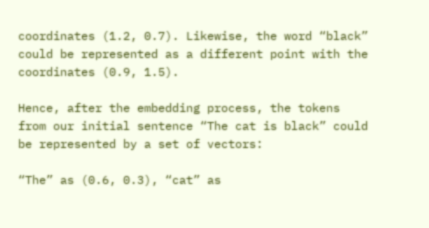coordinates (1.2, 0.7). Likewise, the word “black” could be represented as a different point with the coordinates (0.9, 1.5).

Hence, after the embedding process, the tokens from our initial sentence “The cat is black” could be represented by a set of vectors:

“The” as (0.6, 0.3), “cat” as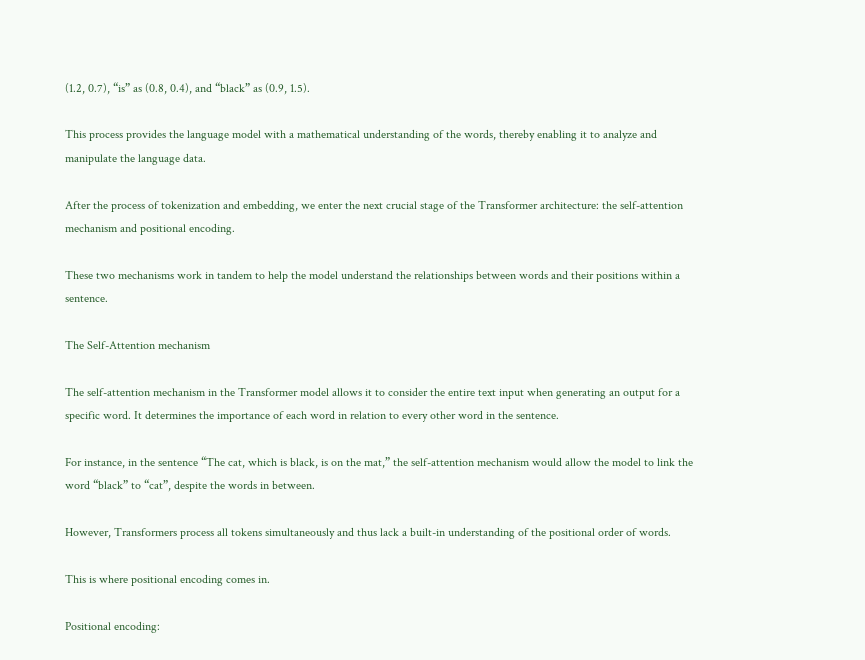(1.2, 0.7), “is” as (0.8, 0.4), and “black” as (0.9, 1.5).

This process provides the language model with a mathematical understanding of the words, thereby enabling it to analyze and manipulate the language data.

After the process of tokenization and embedding, we enter the next crucial stage of the Transformer architecture: the self-attention mechanism and positional encoding.

These two mechanisms work in tandem to help the model understand the relationships between words and their positions within a sentence.

The Self-Attention mechanism

The self-attention mechanism in the Transformer model allows it to consider the entire text input when generating an output for a specific word. It determines the importance of each word in relation to every other word in the sentence.

For instance, in the sentence “The cat, which is black, is on the mat,” the self-attention mechanism would allow the model to link the word “black” to “cat”, despite the words in between.

However, Transformers process all tokens simultaneously and thus lack a built-in understanding of the positional order of words.

This is where positional encoding comes in.

Positional encoding: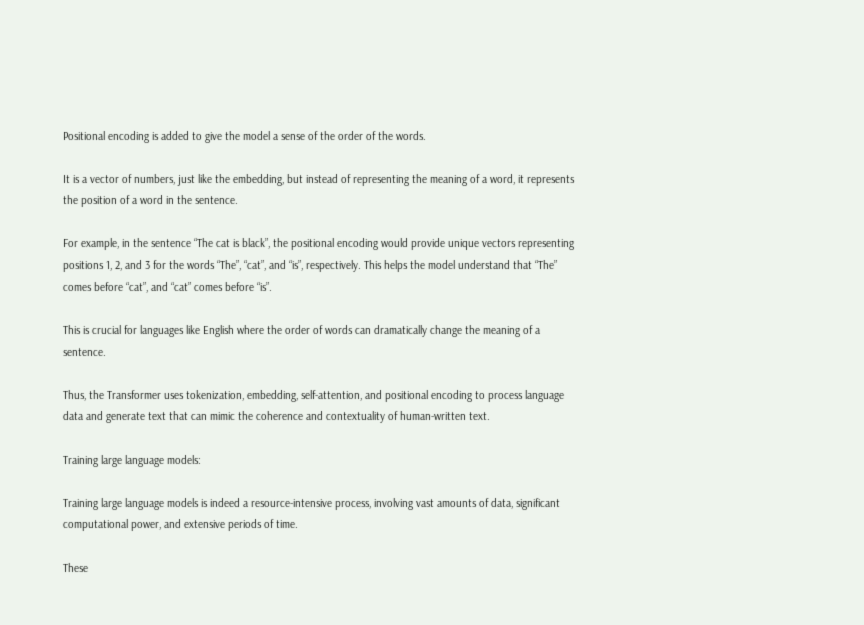Positional encoding is added to give the model a sense of the order of the words.

It is a vector of numbers, just like the embedding, but instead of representing the meaning of a word, it represents the position of a word in the sentence.

For example, in the sentence “The cat is black”, the positional encoding would provide unique vectors representing positions 1, 2, and 3 for the words “The”, “cat”, and “is”, respectively. This helps the model understand that “The” comes before “cat”, and “cat” comes before “is”.

This is crucial for languages like English where the order of words can dramatically change the meaning of a sentence.

Thus, the Transformer uses tokenization, embedding, self-attention, and positional encoding to process language data and generate text that can mimic the coherence and contextuality of human-written text.

Training large language models:

Training large language models is indeed a resource-intensive process, involving vast amounts of data, significant computational power, and extensive periods of time.

These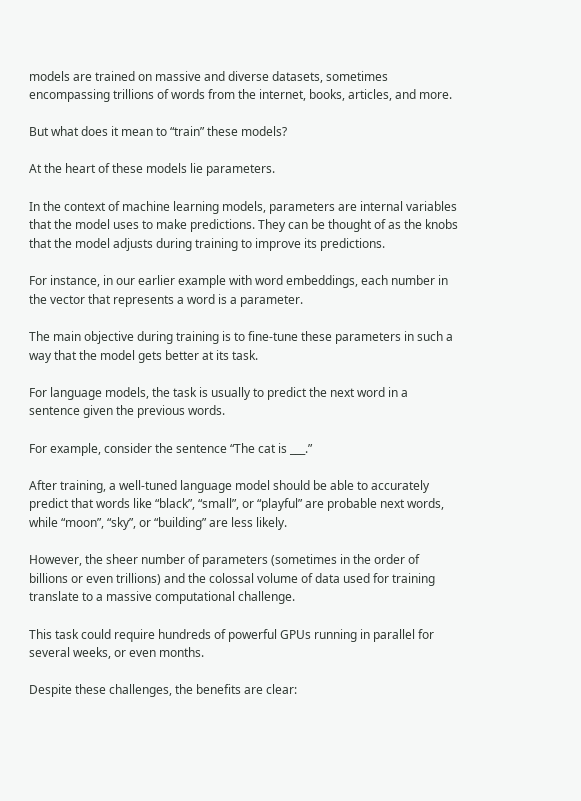models are trained on massive and diverse datasets, sometimes encompassing trillions of words from the internet, books, articles, and more.

But what does it mean to “train” these models?

At the heart of these models lie parameters.

In the context of machine learning models, parameters are internal variables that the model uses to make predictions. They can be thought of as the knobs that the model adjusts during training to improve its predictions.

For instance, in our earlier example with word embeddings, each number in the vector that represents a word is a parameter.

The main objective during training is to fine-tune these parameters in such a way that the model gets better at its task.

For language models, the task is usually to predict the next word in a sentence given the previous words.

For example, consider the sentence “The cat is ___.”

After training, a well-tuned language model should be able to accurately predict that words like “black”, “small”, or “playful” are probable next words, while “moon”, “sky”, or “building” are less likely.

However, the sheer number of parameters (sometimes in the order of billions or even trillions) and the colossal volume of data used for training translate to a massive computational challenge.

This task could require hundreds of powerful GPUs running in parallel for several weeks, or even months.

Despite these challenges, the benefits are clear: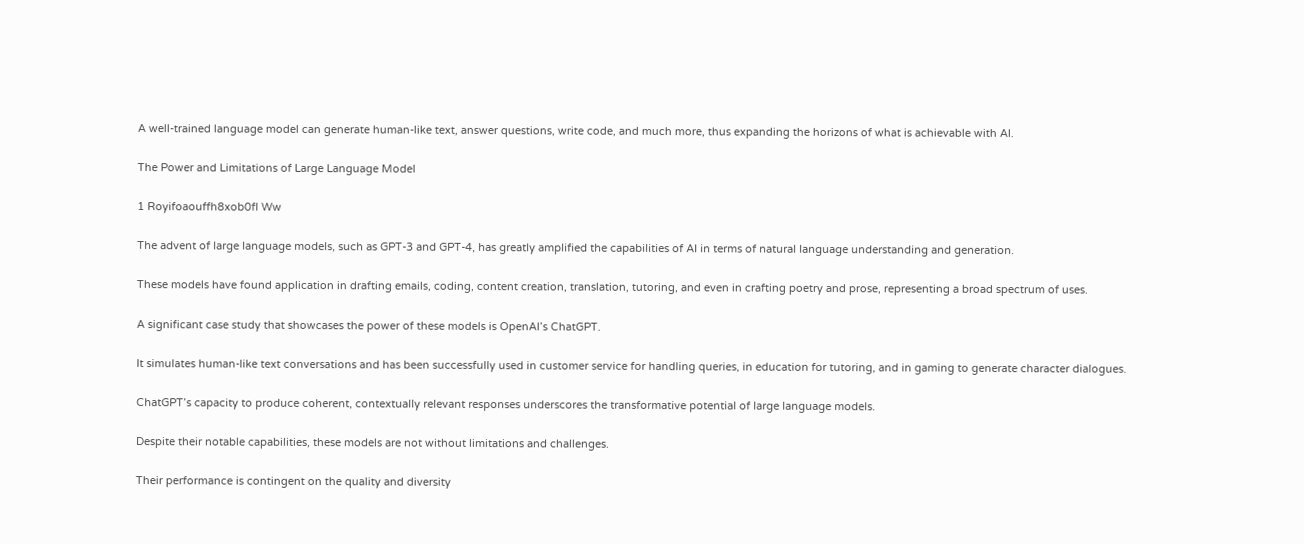A well-trained language model can generate human-like text, answer questions, write code, and much more, thus expanding the horizons of what is achievable with AI.

The Power and Limitations of Large Language Model

1 Royifoaouffh8xob0fl Ww

The advent of large language models, such as GPT-3 and GPT-4, has greatly amplified the capabilities of AI in terms of natural language understanding and generation.

These models have found application in drafting emails, coding, content creation, translation, tutoring, and even in crafting poetry and prose, representing a broad spectrum of uses.

A significant case study that showcases the power of these models is OpenAI’s ChatGPT.

It simulates human-like text conversations and has been successfully used in customer service for handling queries, in education for tutoring, and in gaming to generate character dialogues.

ChatGPT’s capacity to produce coherent, contextually relevant responses underscores the transformative potential of large language models.

Despite their notable capabilities, these models are not without limitations and challenges.

Their performance is contingent on the quality and diversity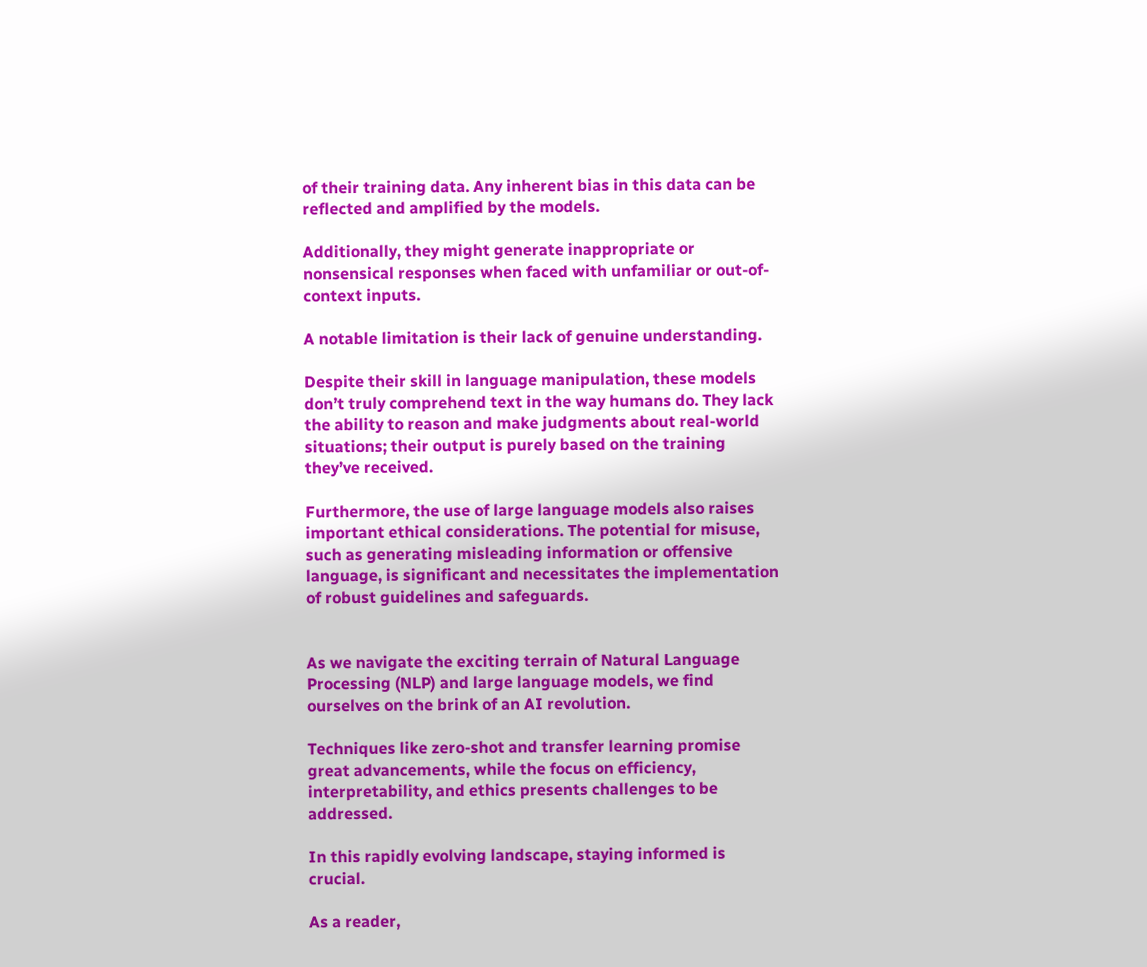of their training data. Any inherent bias in this data can be reflected and amplified by the models.

Additionally, they might generate inappropriate or nonsensical responses when faced with unfamiliar or out-of-context inputs.

A notable limitation is their lack of genuine understanding.

Despite their skill in language manipulation, these models don’t truly comprehend text in the way humans do. They lack the ability to reason and make judgments about real-world situations; their output is purely based on the training they’ve received.

Furthermore, the use of large language models also raises important ethical considerations. The potential for misuse, such as generating misleading information or offensive language, is significant and necessitates the implementation of robust guidelines and safeguards.


As we navigate the exciting terrain of Natural Language Processing (NLP) and large language models, we find ourselves on the brink of an AI revolution.

Techniques like zero-shot and transfer learning promise great advancements, while the focus on efficiency, interpretability, and ethics presents challenges to be addressed.

In this rapidly evolving landscape, staying informed is crucial.

As a reader,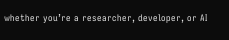whether you’re a researcher, developer, or AI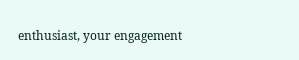enthusiast, your engagement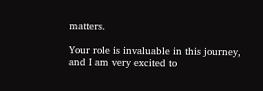matters.

Your role is invaluable in this journey, and I am very excited to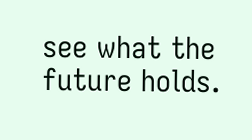see what the future holds.